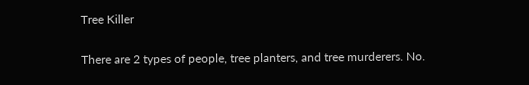Tree Killer

There are 2 types of people, tree planters, and tree murderers. No.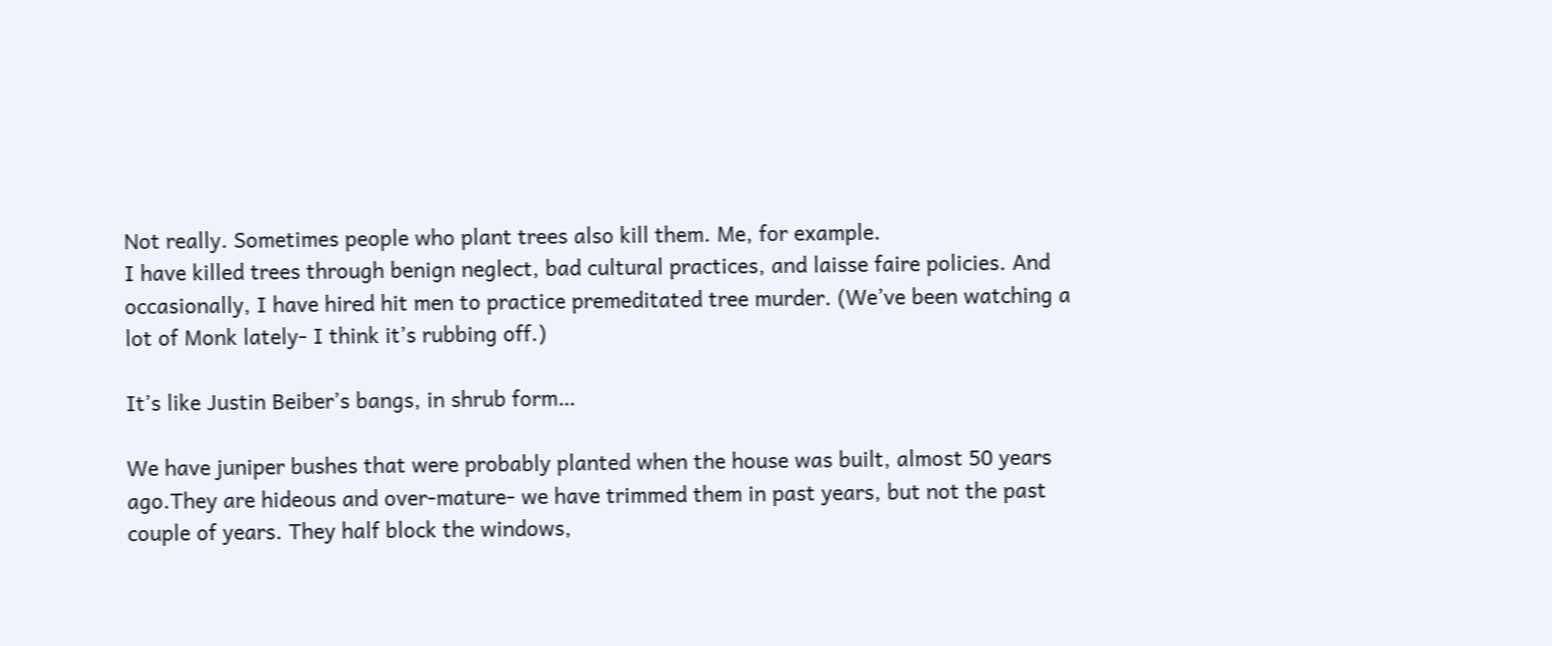Not really. Sometimes people who plant trees also kill them. Me, for example.
I have killed trees through benign neglect, bad cultural practices, and laisse faire policies. And occasionally, I have hired hit men to practice premeditated tree murder. (We’ve been watching a lot of Monk lately- I think it’s rubbing off.)

It’s like Justin Beiber’s bangs, in shrub form…

We have juniper bushes that were probably planted when the house was built, almost 50 years ago.They are hideous and over-mature- we have trimmed them in past years, but not the past couple of years. They half block the windows,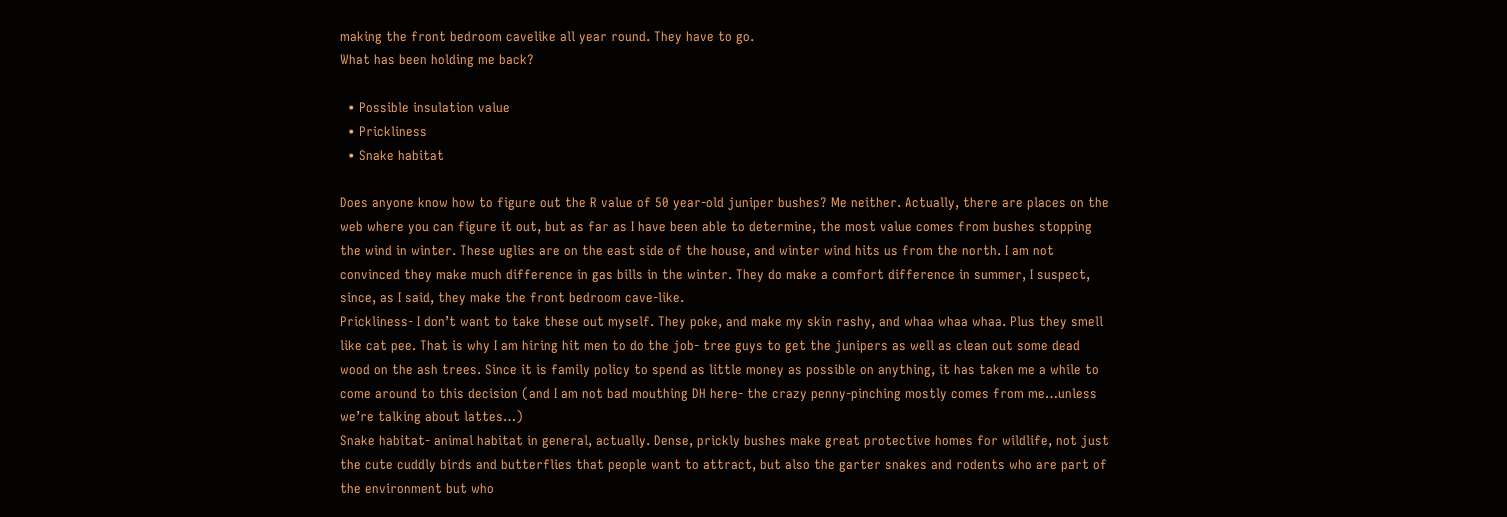making the front bedroom cavelike all year round. They have to go.
What has been holding me back?

  • Possible insulation value
  • Prickliness
  • Snake habitat

Does anyone know how to figure out the R value of 50 year-old juniper bushes? Me neither. Actually, there are places on the web where you can figure it out, but as far as I have been able to determine, the most value comes from bushes stopping the wind in winter. These uglies are on the east side of the house, and winter wind hits us from the north. I am not convinced they make much difference in gas bills in the winter. They do make a comfort difference in summer, I suspect, since, as I said, they make the front bedroom cave-like.
Prickliness- I don’t want to take these out myself. They poke, and make my skin rashy, and whaa whaa whaa. Plus they smell like cat pee. That is why I am hiring hit men to do the job- tree guys to get the junipers as well as clean out some dead wood on the ash trees. Since it is family policy to spend as little money as possible on anything, it has taken me a while to come around to this decision (and I am not bad mouthing DH here- the crazy penny-pinching mostly comes from me…unless we’re talking about lattes…)
Snake habitat- animal habitat in general, actually. Dense, prickly bushes make great protective homes for wildlife, not just the cute cuddly birds and butterflies that people want to attract, but also the garter snakes and rodents who are part of the environment but who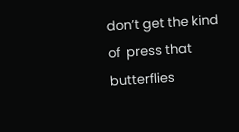don’t get the kind of  press that butterflies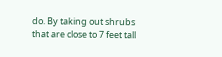do. By taking out shrubs that are close to 7 feet tall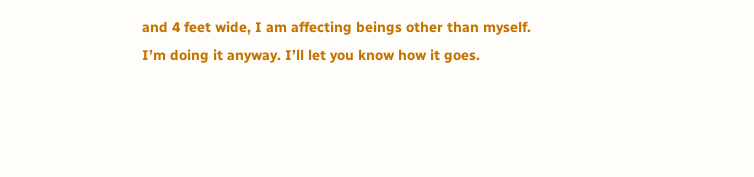and 4 feet wide, I am affecting beings other than myself.
I’m doing it anyway. I’ll let you know how it goes.